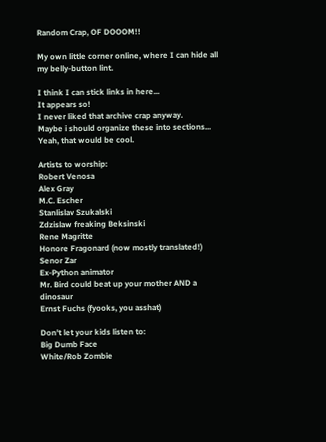Random Crap, OF DOOOM!!

My own little corner online, where I can hide all my belly-button lint.

I think I can stick links in here...
It appears so!
I never liked that archive crap anyway.
Maybe i should organize these into sections...
Yeah, that would be cool.

Artists to worship:
Robert Venosa
Alex Gray
M.C. Escher
Stanlislav Szukalski
Zdzislaw freaking Beksinski
Rene Magritte
Honore Fragonard (now mostly translated!)
Senor Zar
Ex-Python animator
Mr. Bird could beat up your mother AND a dinosaur
Ernst Fuchs (fyooks, you asshat)

Don't let your kids listen to:
Big Dumb Face
White/Rob Zombie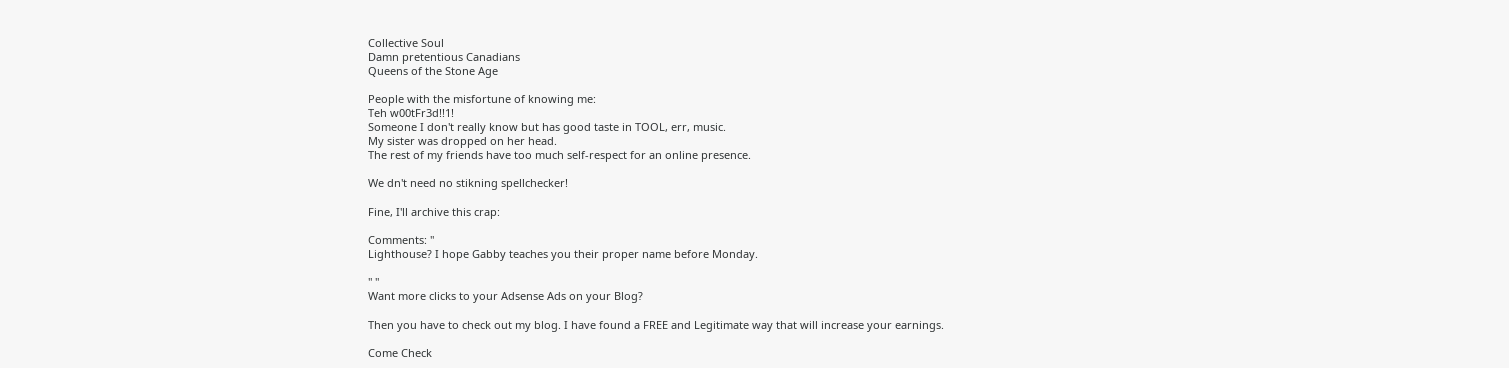Collective Soul
Damn pretentious Canadians
Queens of the Stone Age

People with the misfortune of knowing me:
Teh w00tFr3d!!1!
Someone I don't really know but has good taste in TOOL, err, music.
My sister was dropped on her head.
The rest of my friends have too much self-respect for an online presence.

We dn't need no stikning spellchecker!

Fine, I'll archive this crap:

Comments: "
Lighthouse? I hope Gabby teaches you their proper name before Monday.

" "
Want more clicks to your Adsense Ads on your Blog?

Then you have to check out my blog. I have found a FREE and Legitimate way that will increase your earnings.

Come Check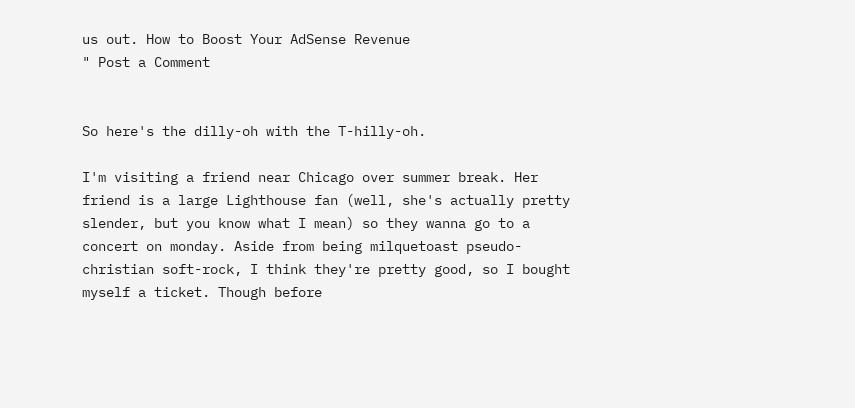us out. How to Boost Your AdSense Revenue
" Post a Comment


So here's the dilly-oh with the T-hilly-oh.

I'm visiting a friend near Chicago over summer break. Her friend is a large Lighthouse fan (well, she's actually pretty slender, but you know what I mean) so they wanna go to a concert on monday. Aside from being milquetoast pseudo-christian soft-rock, I think they're pretty good, so I bought myself a ticket. Though before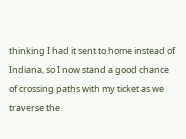thinking I had it sent to home instead of Indiana, so I now stand a good chance of crossing paths with my ticket as we traverse the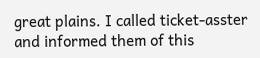great plains. I called ticket-asster and informed them of this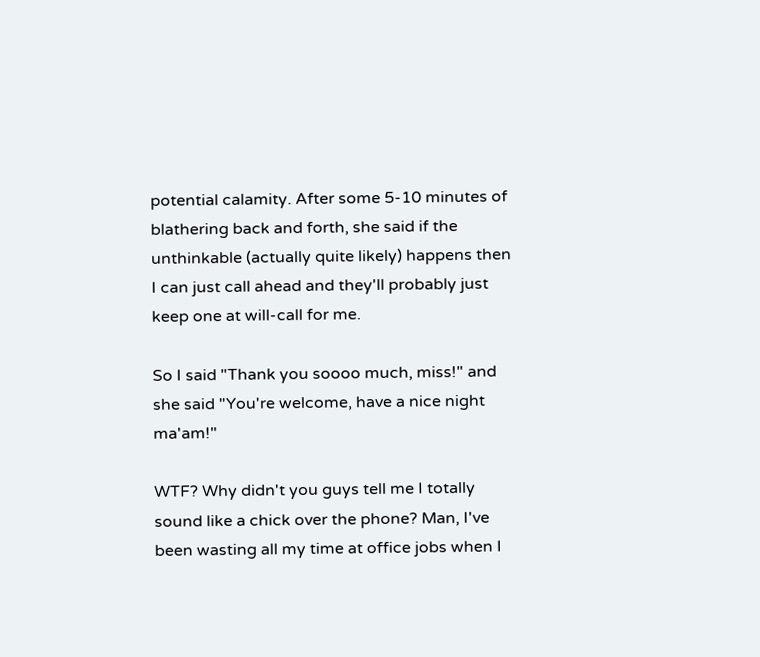potential calamity. After some 5-10 minutes of blathering back and forth, she said if the unthinkable (actually quite likely) happens then I can just call ahead and they'll probably just keep one at will-call for me.

So I said "Thank you soooo much, miss!" and she said "You're welcome, have a nice night ma'am!"

WTF? Why didn't you guys tell me I totally sound like a chick over the phone? Man, I've been wasting all my time at office jobs when I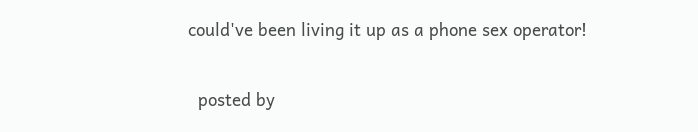could've been living it up as a phone sex operator!

  posted by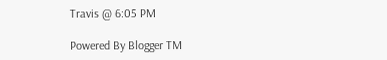Travis @ 6:05 PM

Powered By Blogger TM